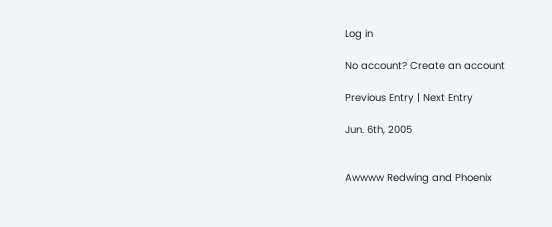Log in

No account? Create an account

Previous Entry | Next Entry

Jun. 6th, 2005


Awwww Redwing and Phoenix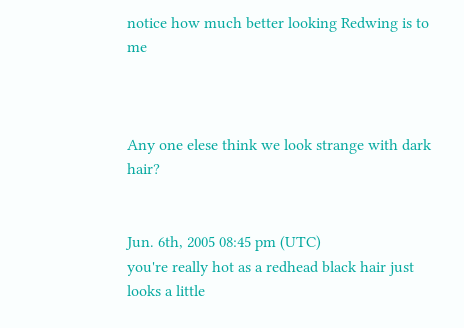notice how much better looking Redwing is to me



Any one elese think we look strange with dark hair?


Jun. 6th, 2005 08:45 pm (UTC)
you're really hot as a redhead black hair just looks a little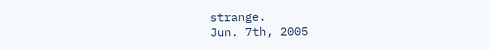strange.
Jun. 7th, 2005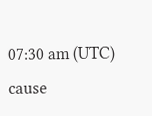07:30 am (UTC)
cause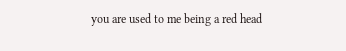you are used to me being a red head